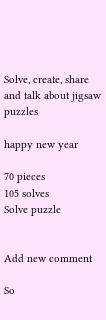Solve, create, share and talk about jigsaw puzzles

happy new year

70 pieces
105 solves
Solve puzzle


Add new comment

So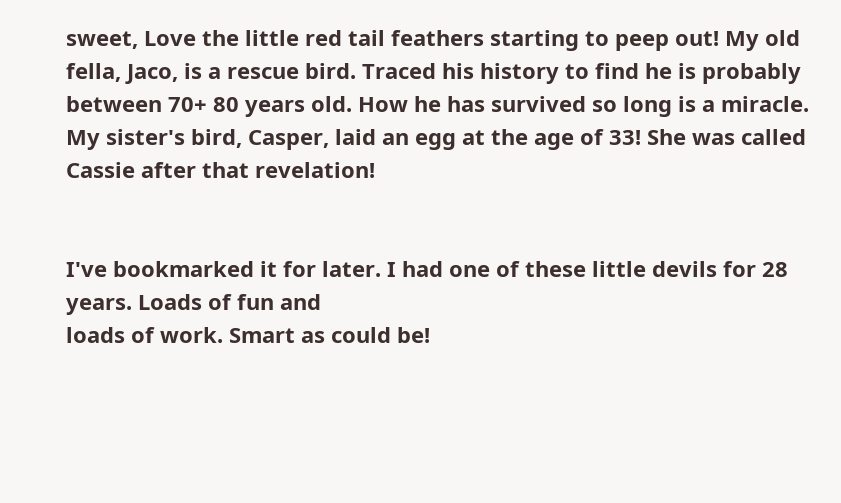sweet, Love the little red tail feathers starting to peep out! My old fella, Jaco, is a rescue bird. Traced his history to find he is probably between 70+ 80 years old. How he has survived so long is a miracle. My sister's bird, Casper, laid an egg at the age of 33! She was called Cassie after that revelation!


I've bookmarked it for later. I had one of these little devils for 28 years. Loads of fun and
loads of work. Smart as could be!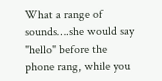What a range of sounds….she would say "hello" before the
phone rang, while you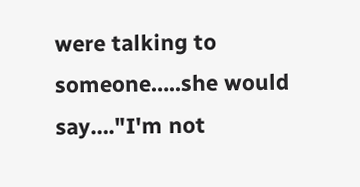were talking to someone…..she would say…."I'm not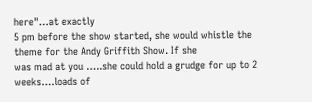here"…at exactly
5 pm before the show started, she would whistle the theme for the Andy Griffith Show. If she
was mad at you …..she could hold a grudge for up to 2 weeks….loads of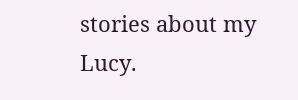stories about my Lucy.